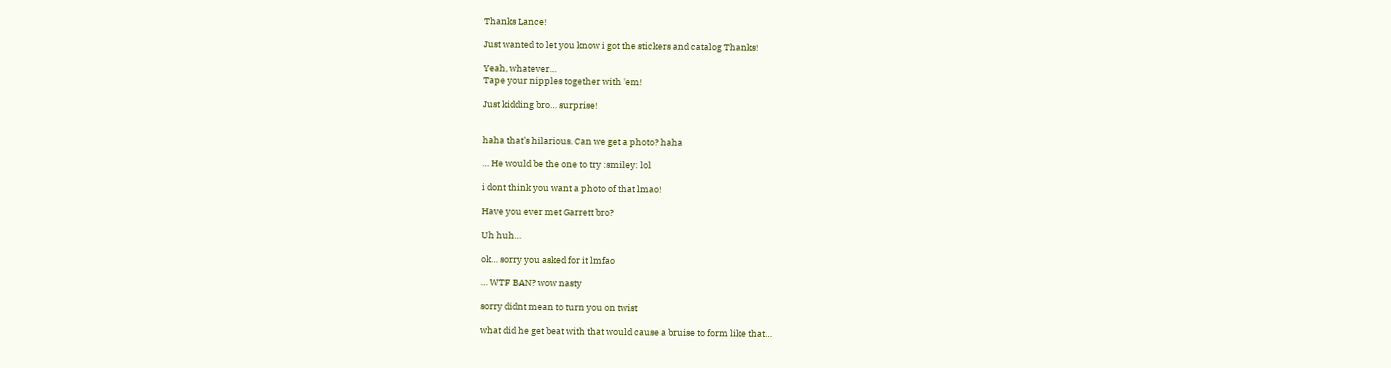Thanks Lance!

Just wanted to let you know i got the stickers and catalog Thanks!

Yeah, whatever…
Tape your nipples together with 'em!

Just kidding bro… surprise!


haha that’s hilarious. Can we get a photo? haha

… He would be the one to try :smiley: lol

i dont think you want a photo of that lmao!

Have you ever met Garrett bro?

Uh huh…

ok… sorry you asked for it lmfao

… WTF BAN? wow nasty

sorry didnt mean to turn you on twist

what did he get beat with that would cause a bruise to form like that…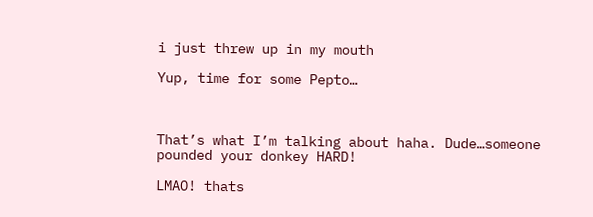i just threw up in my mouth

Yup, time for some Pepto…



That’s what I’m talking about haha. Dude…someone pounded your donkey HARD!

LMAO! thats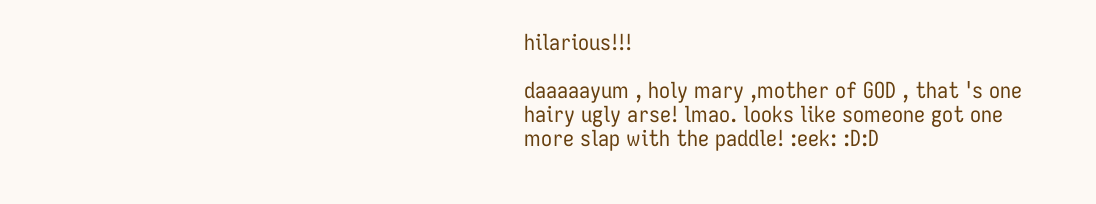hilarious!!!

daaaaayum , holy mary ,mother of GOD , that 's one hairy ugly arse! lmao. looks like someone got one more slap with the paddle! :eek: :D:D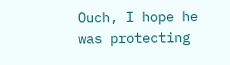Ouch, I hope he was protecting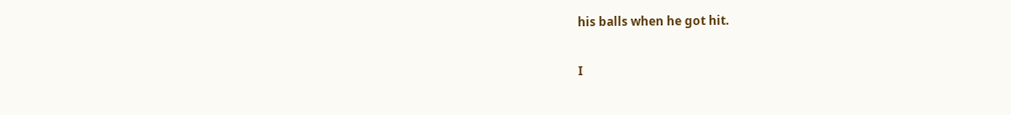his balls when he got hit.

I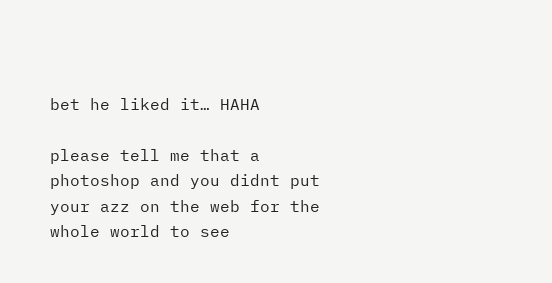bet he liked it… HAHA

please tell me that a photoshop and you didnt put your azz on the web for the whole world to see